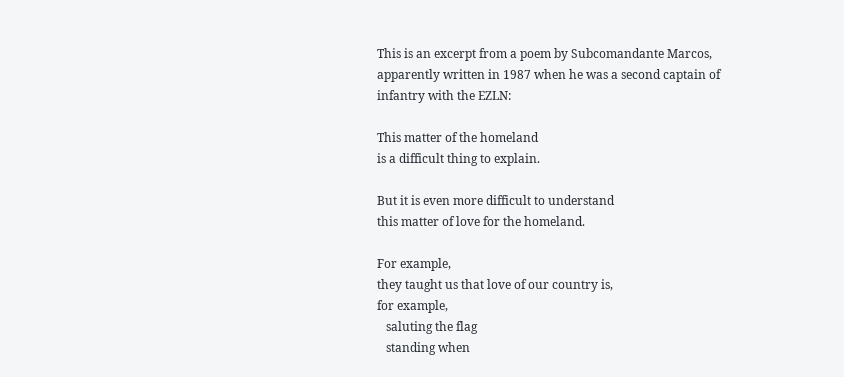This is an excerpt from a poem by Subcomandante Marcos,
apparently written in 1987 when he was a second captain of
infantry with the EZLN:

This matter of the homeland
is a difficult thing to explain.

But it is even more difficult to understand
this matter of love for the homeland.

For example,
they taught us that love of our country is,
for example,
   saluting the flag
   standing when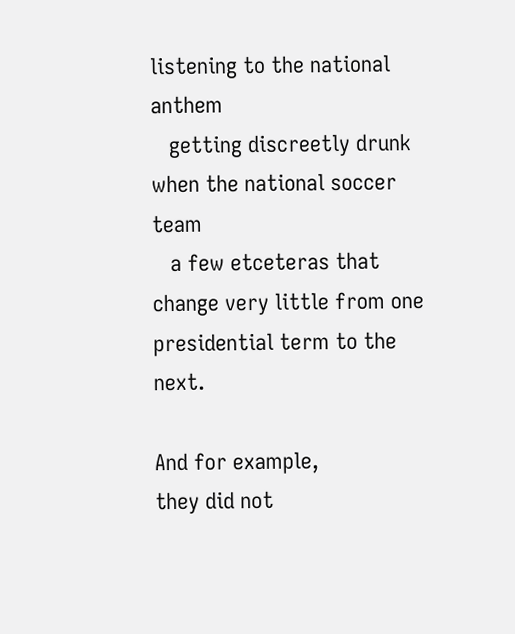listening to the national anthem
   getting discreetly drunk when the national soccer team
   a few etceteras that change very little from one
presidential term to the next.

And for example,
they did not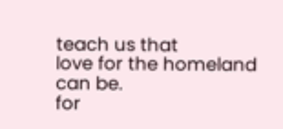teach us that
love for the homeland
can be.
for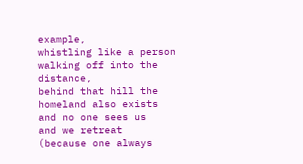example,
whistling like a person walking off into the distance,
behind that hill the homeland also exists
and no one sees us
and we retreat
(because one always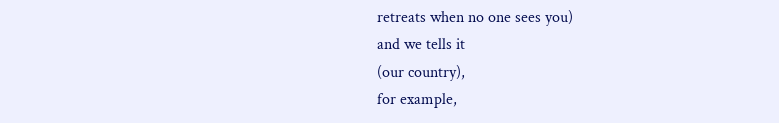retreats when no one sees you)
and we tells it
(our country),
for example,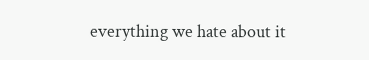everything we hate about it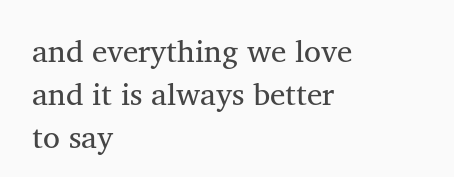and everything we love
and it is always better to say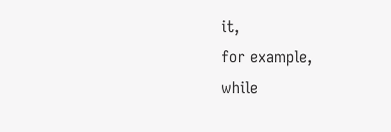it,
for example,
while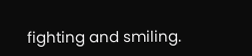fighting and smiling.